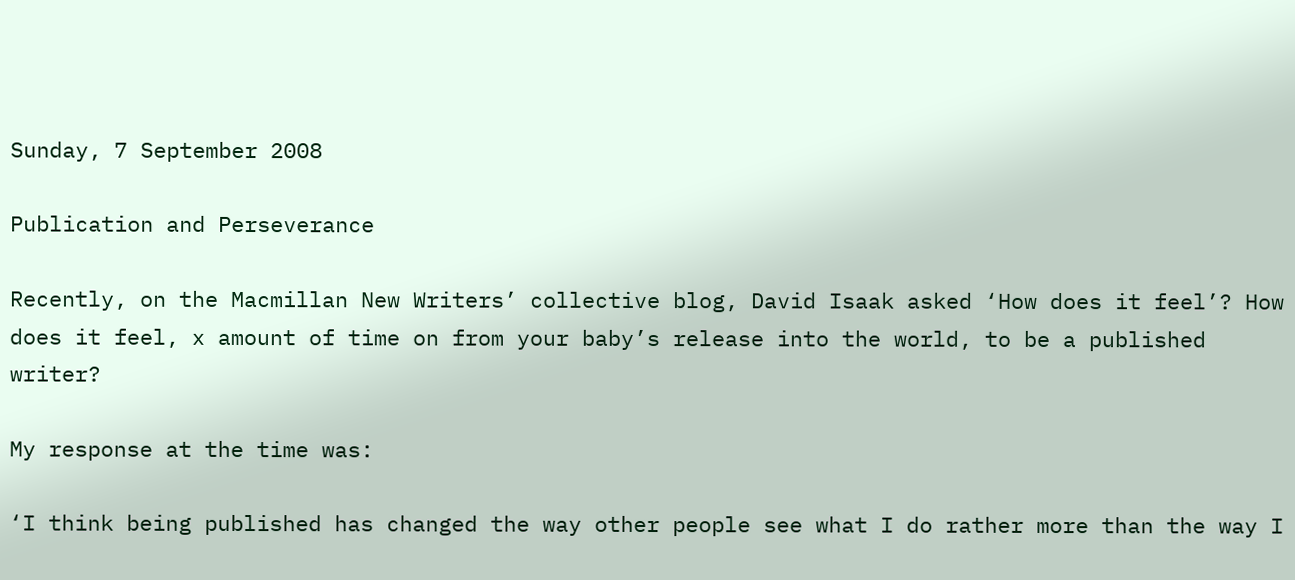Sunday, 7 September 2008

Publication and Perseverance

Recently, on the Macmillan New Writers’ collective blog, David Isaak asked ‘How does it feel’? How does it feel, x amount of time on from your baby’s release into the world, to be a published writer?

My response at the time was:

‘I think being published has changed the way other people see what I do rather more than the way I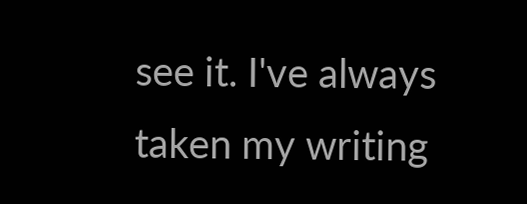see it. I've always taken my writing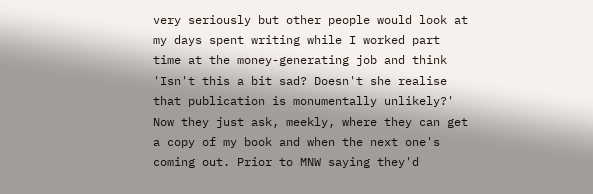very seriously but other people would look at my days spent writing while I worked part time at the money-generating job and think 'Isn't this a bit sad? Doesn't she realise that publication is monumentally unlikely?' Now they just ask, meekly, where they can get a copy of my book and when the next one's coming out. Prior to MNW saying they'd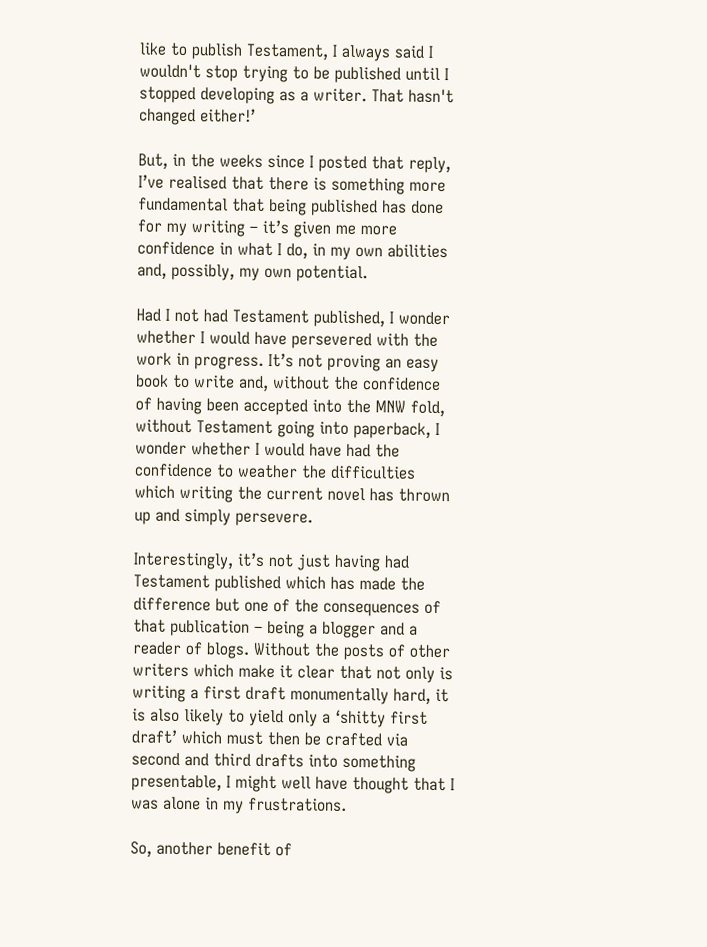like to publish Testament, I always said I wouldn't stop trying to be published until I stopped developing as a writer. That hasn't changed either!’

But, in the weeks since I posted that reply, I’ve realised that there is something more fundamental that being published has done for my writing – it’s given me more confidence in what I do, in my own abilities and, possibly, my own potential.

Had I not had Testament published, I wonder whether I would have persevered with the work in progress. It’s not proving an easy book to write and, without the confidence of having been accepted into the MNW fold, without Testament going into paperback, I wonder whether I would have had the confidence to weather the difficulties which writing the current novel has thrown up and simply persevere.

Interestingly, it’s not just having had Testament published which has made the difference but one of the consequences of that publication – being a blogger and a reader of blogs. Without the posts of other writers which make it clear that not only is writing a first draft monumentally hard, it is also likely to yield only a ‘shitty first draft’ which must then be crafted via second and third drafts into something presentable, I might well have thought that I was alone in my frustrations.

So, another benefit of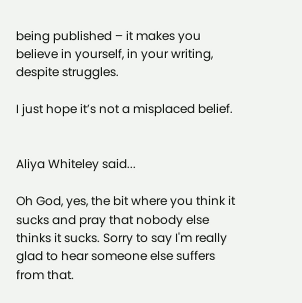being published – it makes you believe in yourself, in your writing, despite struggles.

I just hope it’s not a misplaced belief.


Aliya Whiteley said...

Oh God, yes, the bit where you think it sucks and pray that nobody else thinks it sucks. Sorry to say I'm really glad to hear someone else suffers from that.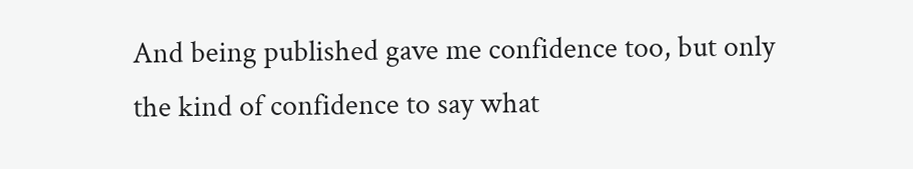And being published gave me confidence too, but only the kind of confidence to say what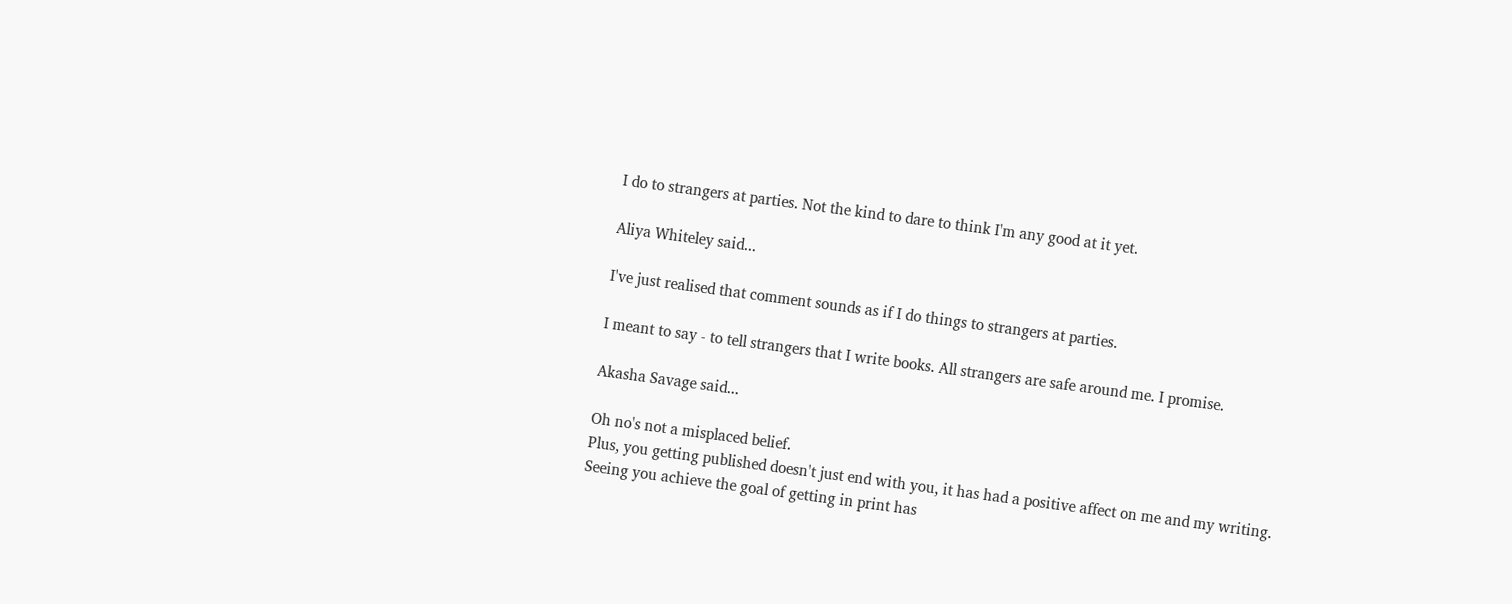I do to strangers at parties. Not the kind to dare to think I'm any good at it yet.

Aliya Whiteley said...

I've just realised that comment sounds as if I do things to strangers at parties.

I meant to say - to tell strangers that I write books. All strangers are safe around me. I promise.

Akasha Savage said...

Oh no's not a misplaced belief.
Plus, you getting published doesn't just end with you, it has had a positive affect on me and my writing.
Seeing you achieve the goal of getting in print has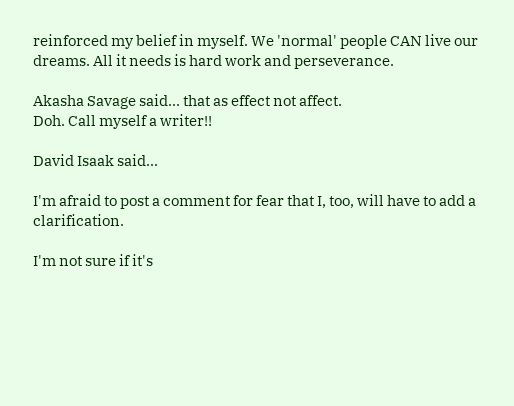reinforced my belief in myself. We 'normal' people CAN live our dreams. All it needs is hard work and perseverance.

Akasha Savage said... that as effect not affect.
Doh. Call myself a writer!!

David Isaak said...

I'm afraid to post a comment for fear that I, too, will have to add a clarification.

I'm not sure if it's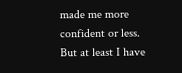made me more confident or less. But at least I have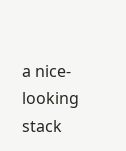a nice-looking stack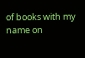of books with my name on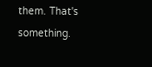them. That's something.